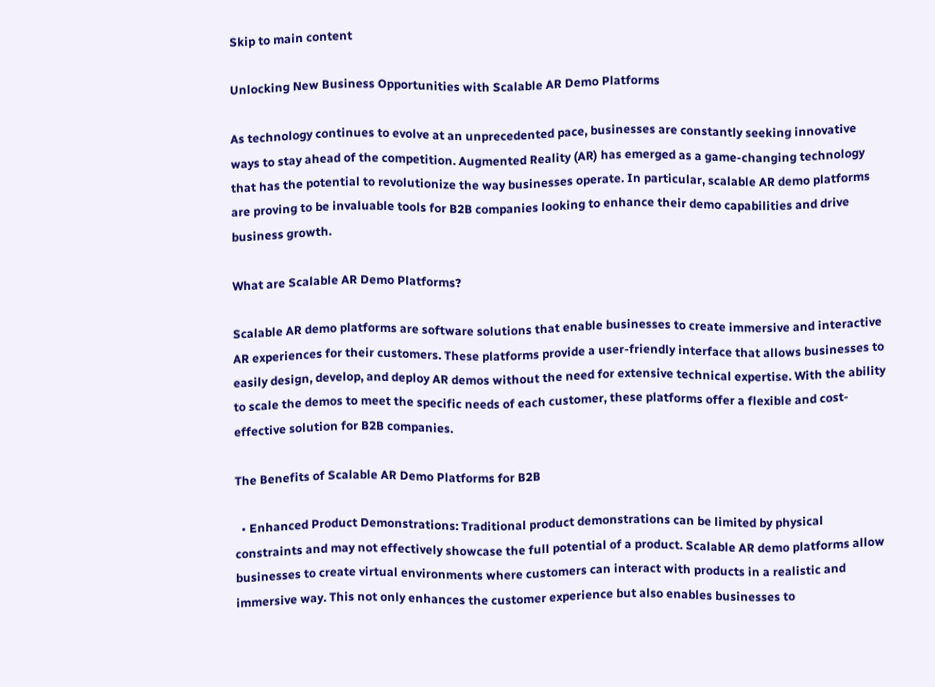Skip to main content

Unlocking New Business Opportunities with Scalable AR Demo Platforms

As technology continues to evolve at an unprecedented pace, businesses are constantly seeking innovative ways to stay ahead of the competition. Augmented Reality (AR) has emerged as a game-changing technology that has the potential to revolutionize the way businesses operate. In particular, scalable AR demo platforms are proving to be invaluable tools for B2B companies looking to enhance their demo capabilities and drive business growth.

What are Scalable AR Demo Platforms?

Scalable AR demo platforms are software solutions that enable businesses to create immersive and interactive AR experiences for their customers. These platforms provide a user-friendly interface that allows businesses to easily design, develop, and deploy AR demos without the need for extensive technical expertise. With the ability to scale the demos to meet the specific needs of each customer, these platforms offer a flexible and cost-effective solution for B2B companies.

The Benefits of Scalable AR Demo Platforms for B2B

  • Enhanced Product Demonstrations: Traditional product demonstrations can be limited by physical constraints and may not effectively showcase the full potential of a product. Scalable AR demo platforms allow businesses to create virtual environments where customers can interact with products in a realistic and immersive way. This not only enhances the customer experience but also enables businesses to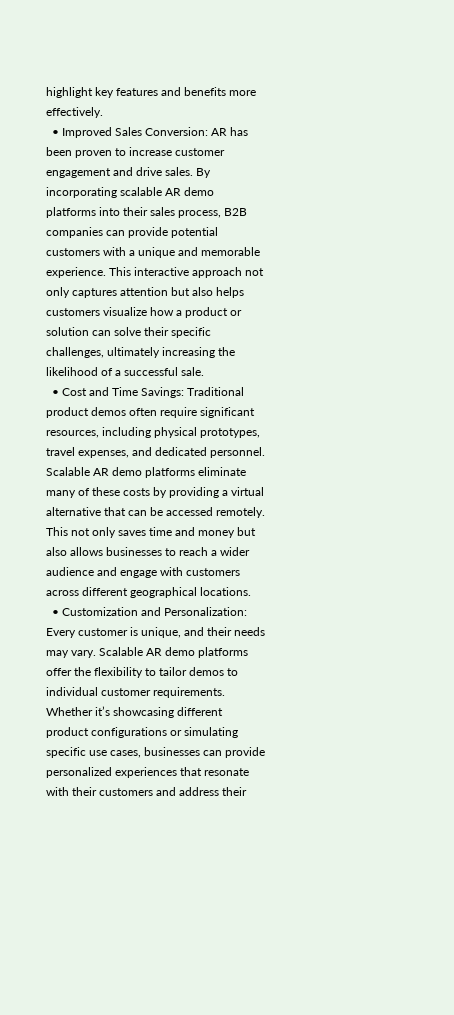highlight key features and benefits more effectively.
  • Improved Sales Conversion: AR has been proven to increase customer engagement and drive sales. By incorporating scalable AR demo platforms into their sales process, B2B companies can provide potential customers with a unique and memorable experience. This interactive approach not only captures attention but also helps customers visualize how a product or solution can solve their specific challenges, ultimately increasing the likelihood of a successful sale.
  • Cost and Time Savings: Traditional product demos often require significant resources, including physical prototypes, travel expenses, and dedicated personnel. Scalable AR demo platforms eliminate many of these costs by providing a virtual alternative that can be accessed remotely. This not only saves time and money but also allows businesses to reach a wider audience and engage with customers across different geographical locations.
  • Customization and Personalization: Every customer is unique, and their needs may vary. Scalable AR demo platforms offer the flexibility to tailor demos to individual customer requirements. Whether it’s showcasing different product configurations or simulating specific use cases, businesses can provide personalized experiences that resonate with their customers and address their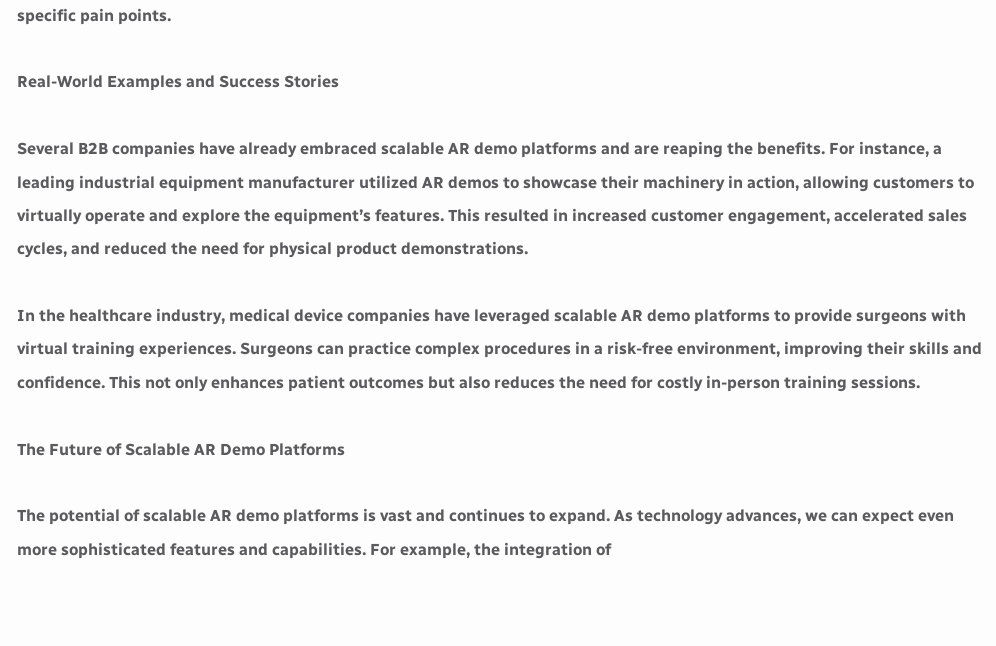specific pain points.

Real-World Examples and Success Stories

Several B2B companies have already embraced scalable AR demo platforms and are reaping the benefits. For instance, a leading industrial equipment manufacturer utilized AR demos to showcase their machinery in action, allowing customers to virtually operate and explore the equipment’s features. This resulted in increased customer engagement, accelerated sales cycles, and reduced the need for physical product demonstrations.

In the healthcare industry, medical device companies have leveraged scalable AR demo platforms to provide surgeons with virtual training experiences. Surgeons can practice complex procedures in a risk-free environment, improving their skills and confidence. This not only enhances patient outcomes but also reduces the need for costly in-person training sessions.

The Future of Scalable AR Demo Platforms

The potential of scalable AR demo platforms is vast and continues to expand. As technology advances, we can expect even more sophisticated features and capabilities. For example, the integration of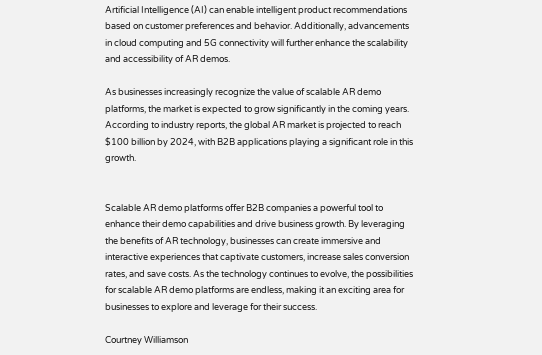Artificial Intelligence (AI) can enable intelligent product recommendations based on customer preferences and behavior. Additionally, advancements in cloud computing and 5G connectivity will further enhance the scalability and accessibility of AR demos.

As businesses increasingly recognize the value of scalable AR demo platforms, the market is expected to grow significantly in the coming years. According to industry reports, the global AR market is projected to reach $100 billion by 2024, with B2B applications playing a significant role in this growth.


Scalable AR demo platforms offer B2B companies a powerful tool to enhance their demo capabilities and drive business growth. By leveraging the benefits of AR technology, businesses can create immersive and interactive experiences that captivate customers, increase sales conversion rates, and save costs. As the technology continues to evolve, the possibilities for scalable AR demo platforms are endless, making it an exciting area for businesses to explore and leverage for their success.

Courtney Williamson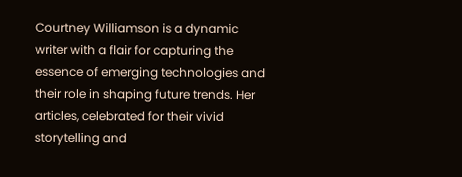Courtney Williamson is a dynamic writer with a flair for capturing the essence of emerging technologies and their role in shaping future trends. Her articles, celebrated for their vivid storytelling and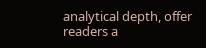analytical depth, offer readers a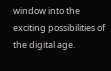window into the exciting possibilities of the digital age.